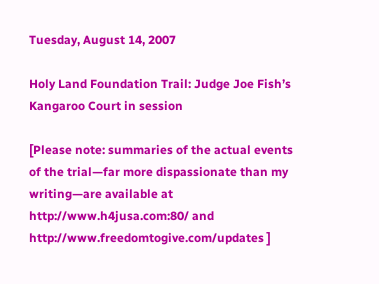Tuesday, August 14, 2007

Holy Land Foundation Trail: Judge Joe Fish’s Kangaroo Court in session

[Please note: summaries of the actual events of the trial—far more dispassionate than my writing—are available at http://www.h4jusa.com:80/ and http://www.freedomtogive.com/updates ]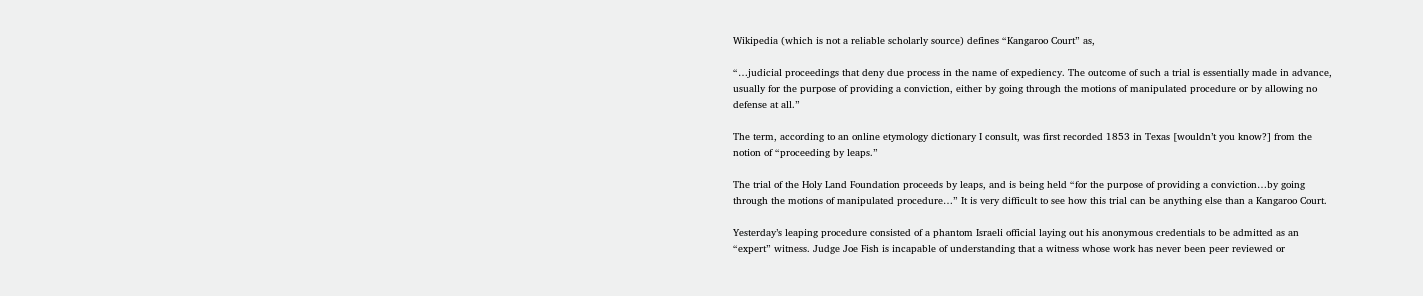Wikipedia (which is not a reliable scholarly source) defines “Kangaroo Court” as,

“…judicial proceedings that deny due process in the name of expediency. The outcome of such a trial is essentially made in advance, usually for the purpose of providing a conviction, either by going through the motions of manipulated procedure or by allowing no defense at all.”

The term, according to an online etymology dictionary I consult, was first recorded 1853 in Texas [wouldn’t you know?] from the notion of “proceeding by leaps.”

The trial of the Holy Land Foundation proceeds by leaps, and is being held “for the purpose of providing a conviction…by going through the motions of manipulated procedure…” It is very difficult to see how this trial can be anything else than a Kangaroo Court.

Yesterday’s leaping procedure consisted of a phantom Israeli official laying out his anonymous credentials to be admitted as an “expert” witness. Judge Joe Fish is incapable of understanding that a witness whose work has never been peer reviewed or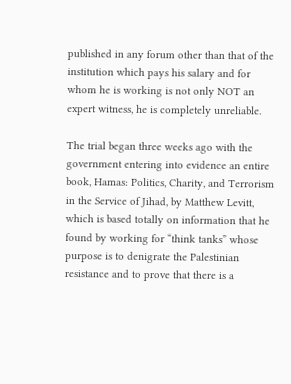published in any forum other than that of the institution which pays his salary and for whom he is working is not only NOT an expert witness, he is completely unreliable.

The trial began three weeks ago with the government entering into evidence an entire book, Hamas: Politics, Charity, and Terrorism in the Service of Jihad, by Matthew Levitt, which is based totally on information that he found by working for “think tanks” whose purpose is to denigrate the Palestinian resistance and to prove that there is a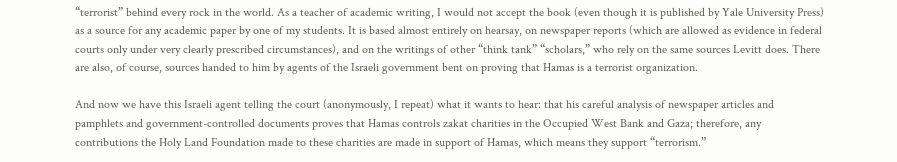“terrorist” behind every rock in the world. As a teacher of academic writing, I would not accept the book (even though it is published by Yale University Press) as a source for any academic paper by one of my students. It is based almost entirely on hearsay, on newspaper reports (which are allowed as evidence in federal courts only under very clearly prescribed circumstances), and on the writings of other “think tank” “scholars,” who rely on the same sources Levitt does. There are also, of course, sources handed to him by agents of the Israeli government bent on proving that Hamas is a terrorist organization.

And now we have this Israeli agent telling the court (anonymously, I repeat) what it wants to hear: that his careful analysis of newspaper articles and pamphlets and government-controlled documents proves that Hamas controls zakat charities in the Occupied West Bank and Gaza; therefore, any contributions the Holy Land Foundation made to these charities are made in support of Hamas, which means they support “terrorism.”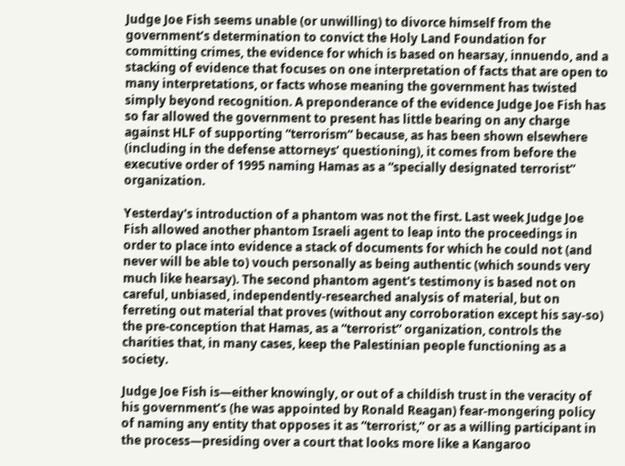Judge Joe Fish seems unable (or unwilling) to divorce himself from the government’s determination to convict the Holy Land Foundation for committing crimes, the evidence for which is based on hearsay, innuendo, and a stacking of evidence that focuses on one interpretation of facts that are open to many interpretations, or facts whose meaning the government has twisted simply beyond recognition. A preponderance of the evidence Judge Joe Fish has so far allowed the government to present has little bearing on any charge against HLF of supporting “terrorism” because, as has been shown elsewhere (including in the defense attorneys’ questioning), it comes from before the executive order of 1995 naming Hamas as a “specially designated terrorist” organization.

Yesterday's introduction of a phantom was not the first. Last week Judge Joe Fish allowed another phantom Israeli agent to leap into the proceedings in order to place into evidence a stack of documents for which he could not (and never will be able to) vouch personally as being authentic (which sounds very much like hearsay). The second phantom agent's testimony is based not on careful, unbiased, independently-researched analysis of material, but on ferreting out material that proves (without any corroboration except his say-so) the pre-conception that Hamas, as a “terrorist” organization, controls the charities that, in many cases, keep the Palestinian people functioning as a society.

Judge Joe Fish is—either knowingly, or out of a childish trust in the veracity of his government’s (he was appointed by Ronald Reagan) fear-mongering policy of naming any entity that opposes it as “terrorist,” or as a willing participant in the process—presiding over a court that looks more like a Kangaroo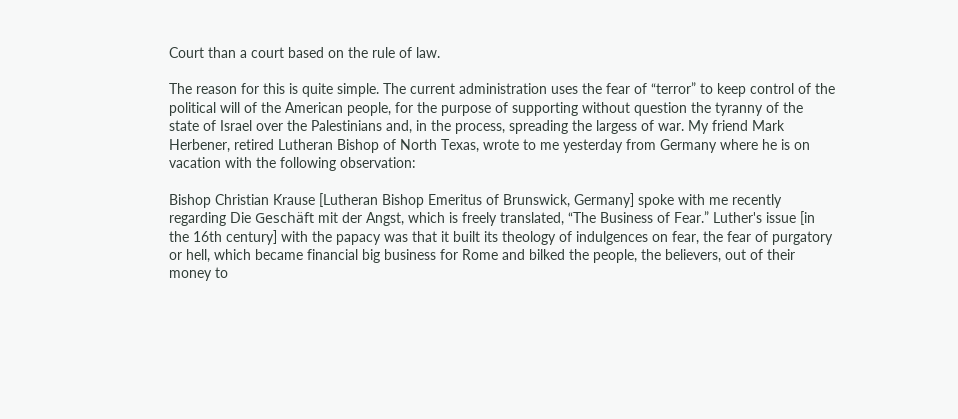Court than a court based on the rule of law.

The reason for this is quite simple. The current administration uses the fear of “terror” to keep control of the political will of the American people, for the purpose of supporting without question the tyranny of the state of Israel over the Palestinians and, in the process, spreading the largess of war. My friend Mark Herbener, retired Lutheran Bishop of North Texas, wrote to me yesterday from Germany where he is on vacation with the following observation:

Bishop Christian Krause [Lutheran Bishop Emeritus of Brunswick, Germany] spoke with me recently regarding Die Geschäft mit der Angst, which is freely translated, “The Business of Fear.” Luther's issue [in the 16th century] with the papacy was that it built its theology of indulgences on fear, the fear of purgatory or hell, which became financial big business for Rome and bilked the people, the believers, out of their money to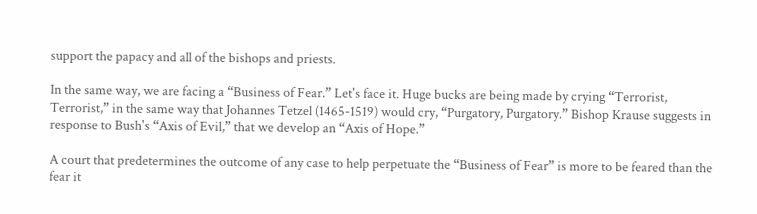support the papacy and all of the bishops and priests.

In the same way, we are facing a “Business of Fear.” Let's face it. Huge bucks are being made by crying “Terrorist, Terrorist,” in the same way that Johannes Tetzel (1465-1519) would cry, “Purgatory, Purgatory.” Bishop Krause suggests in response to Bush's “Axis of Evil,” that we develop an “Axis of Hope.”

A court that predetermines the outcome of any case to help perpetuate the “Business of Fear” is more to be feared than the fear it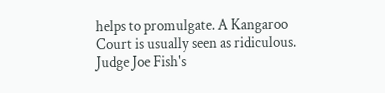helps to promulgate. A Kangaroo Court is usually seen as ridiculous. Judge Joe Fish's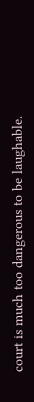court is much too dangerous to be laughable.